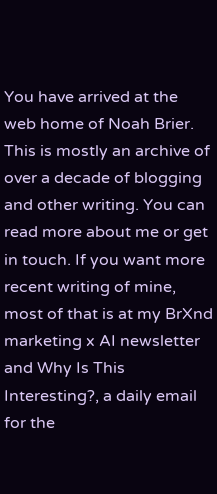You have arrived at the web home of Noah Brier. This is mostly an archive of over a decade of blogging and other writing. You can read more about me or get in touch. If you want more recent writing of mine, most of that is at my BrXnd marketing x AI newsletter and Why Is This Interesting?, a daily email for the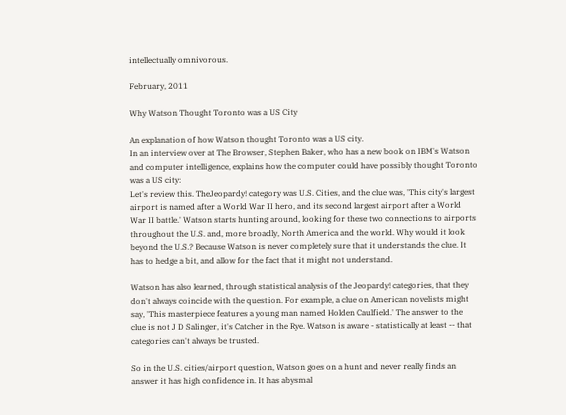intellectually omnivorous.

February, 2011

Why Watson Thought Toronto was a US City

An explanation of how Watson thought Toronto was a US city.
In an interview over at The Browser, Stephen Baker, who has a new book on IBM's Watson and computer intelligence, explains how the computer could have possibly thought Toronto was a US city:
Let's review this. TheJeopardy! category was U.S. Cities, and the clue was, 'This city's largest airport is named after a World War II hero, and its second largest airport after a World War II battle.' Watson starts hunting around, looking for these two connections to airports throughout the U.S. and, more broadly, North America and the world. Why would it look beyond the U.S.? Because Watson is never completely sure that it understands the clue. It has to hedge a bit, and allow for the fact that it might not understand.

Watson has also learned, through statistical analysis of the Jeopardy! categories, that they don't always coincide with the question. For example, a clue on American novelists might say, 'This masterpiece features a young man named Holden Caulfield.' The answer to the clue is not J D Salinger, it's Catcher in the Rye. Watson is aware - statistically at least -- that categories can't always be trusted.

So in the U.S. cities/airport question, Watson goes on a hunt and never really finds an answer it has high confidence in. It has abysmal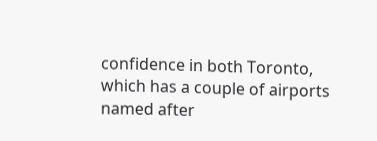confidence in both Toronto, which has a couple of airports named after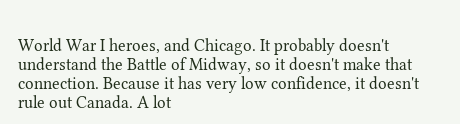World War I heroes, and Chicago. It probably doesn't understand the Battle of Midway, so it doesn't make that connection. Because it has very low confidence, it doesn't rule out Canada. A lot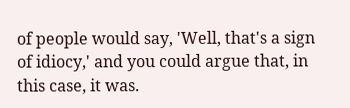of people would say, 'Well, that's a sign of idiocy,' and you could argue that, in this case, it was.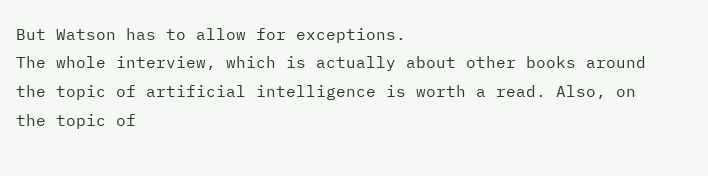But Watson has to allow for exceptions.
The whole interview, which is actually about other books around the topic of artificial intelligence is worth a read. Also, on the topic of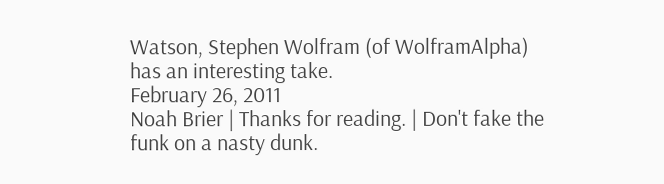Watson, Stephen Wolfram (of WolframAlpha) has an interesting take.
February 26, 2011
Noah Brier | Thanks for reading. | Don't fake the funk on a nasty dunk.